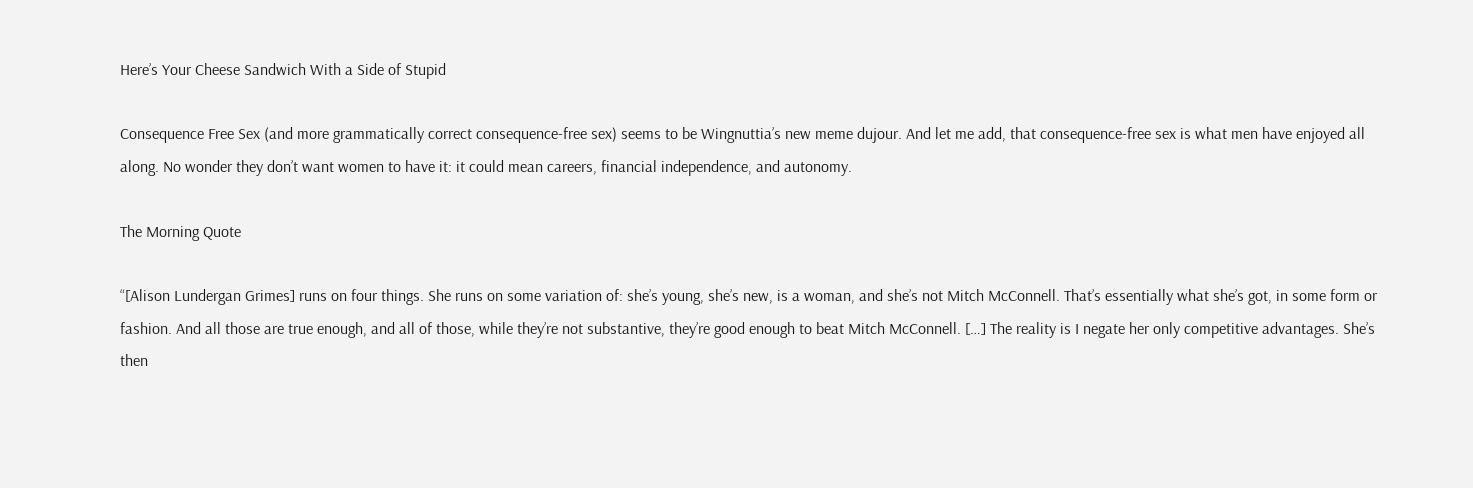Here’s Your Cheese Sandwich With a Side of Stupid

Consequence Free Sex (and more grammatically correct consequence-free sex) seems to be Wingnuttia’s new meme dujour. And let me add, that consequence-free sex is what men have enjoyed all along. No wonder they don’t want women to have it: it could mean careers, financial independence, and autonomy.

The Morning Quote

“[Alison Lundergan Grimes] runs on four things. She runs on some variation of: she’s young, she’s new, is a woman, and she’s not Mitch McConnell. That’s essentially what she’s got, in some form or fashion. And all those are true enough, and all of those, while they’re not substantive, they’re good enough to beat Mitch McConnell. […] The reality is I negate her only competitive advantages. She’s then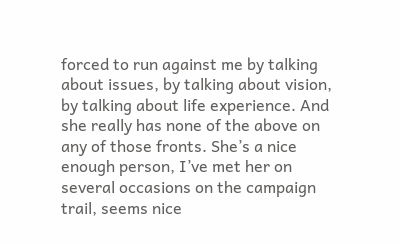forced to run against me by talking about issues, by talking about vision, by talking about life experience. And she really has none of the above on any of those fronts. She’s a nice enough person, I’ve met her on several occasions on the campaign trail, seems nice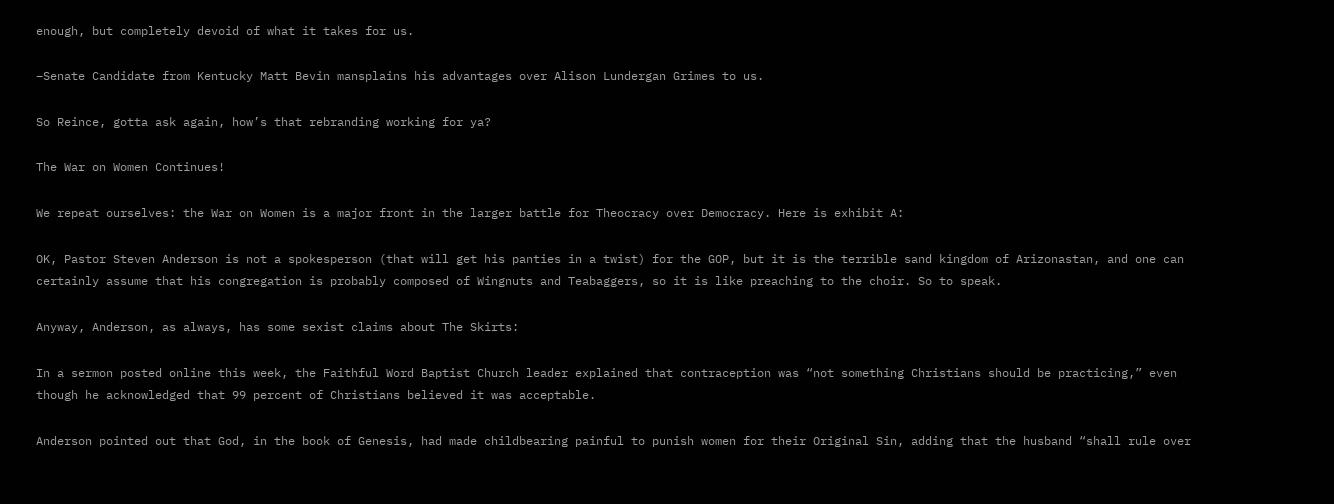enough, but completely devoid of what it takes for us.

–Senate Candidate from Kentucky Matt Bevin mansplains his advantages over Alison Lundergan Grimes to us.

So Reince, gotta ask again, how’s that rebranding working for ya?

The War on Women Continues!

We repeat ourselves: the War on Women is a major front in the larger battle for Theocracy over Democracy. Here is exhibit A:

OK, Pastor Steven Anderson is not a spokesperson (that will get his panties in a twist) for the GOP, but it is the terrible sand kingdom of Arizonastan, and one can certainly assume that his congregation is probably composed of Wingnuts and Teabaggers, so it is like preaching to the choir. So to speak.

Anyway, Anderson, as always, has some sexist claims about The Skirts:

In a sermon posted online this week, the Faithful Word Baptist Church leader explained that contraception was “not something Christians should be practicing,” even though he acknowledged that 99 percent of Christians believed it was acceptable.

Anderson pointed out that God, in the book of Genesis, had made childbearing painful to punish women for their Original Sin, adding that the husband “shall rule over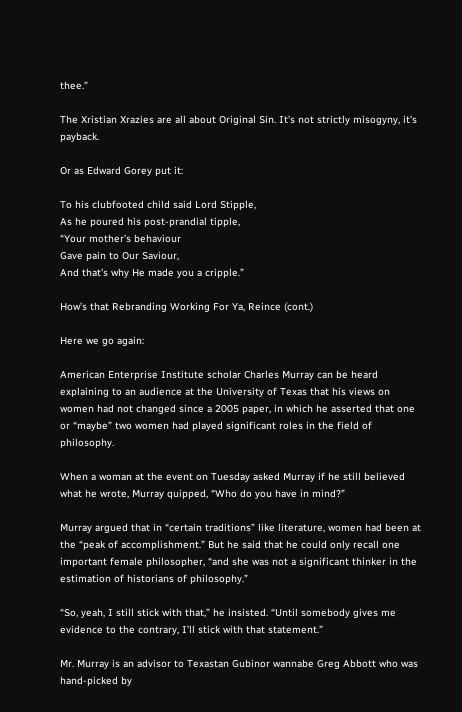thee.”

The Xristian Xrazies are all about Original Sin. It’s not strictly misogyny, it’s payback.

Or as Edward Gorey put it:

To his clubfooted child said Lord Stipple,
As he poured his post-prandial tipple,
“Your mother’s behaviour
Gave pain to Our Saviour,
And that’s why He made you a cripple.”

How’s that Rebranding Working For Ya, Reince (cont.)

Here we go again:

American Enterprise Institute scholar Charles Murray can be heard explaining to an audience at the University of Texas that his views on women had not changed since a 2005 paper, in which he asserted that one or “maybe” two women had played significant roles in the field of philosophy.

When a woman at the event on Tuesday asked Murray if he still believed what he wrote, Murray quipped, “Who do you have in mind?”

Murray argued that in “certain traditions” like literature, women had been at the “peak of accomplishment.” But he said that he could only recall one important female philosopher, “and she was not a significant thinker in the estimation of historians of philosophy.”

“So, yeah, I still stick with that,” he insisted. “Until somebody gives me evidence to the contrary, I’ll stick with that statement.”

Mr. Murray is an advisor to Texastan Gubinor wannabe Greg Abbott who was hand-picked by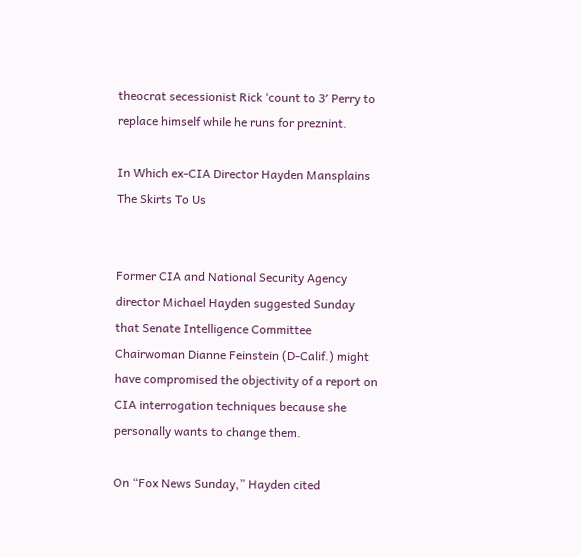theocrat secessionist Rick ‘count to 3′ Perry to replace himself while he runs for preznint.

In Which ex-CIA Director Hayden Mansplains The Skirts To Us


Former CIA and National Security Agency director Michael Hayden suggested Sunday that Senate Intelligence Committee Chairwoman Dianne Feinstein (D-Calif.) might have compromised the objectivity of a report on CIA interrogation techniques because she personally wants to change them.

On “Fox News Sunday,” Hayden cited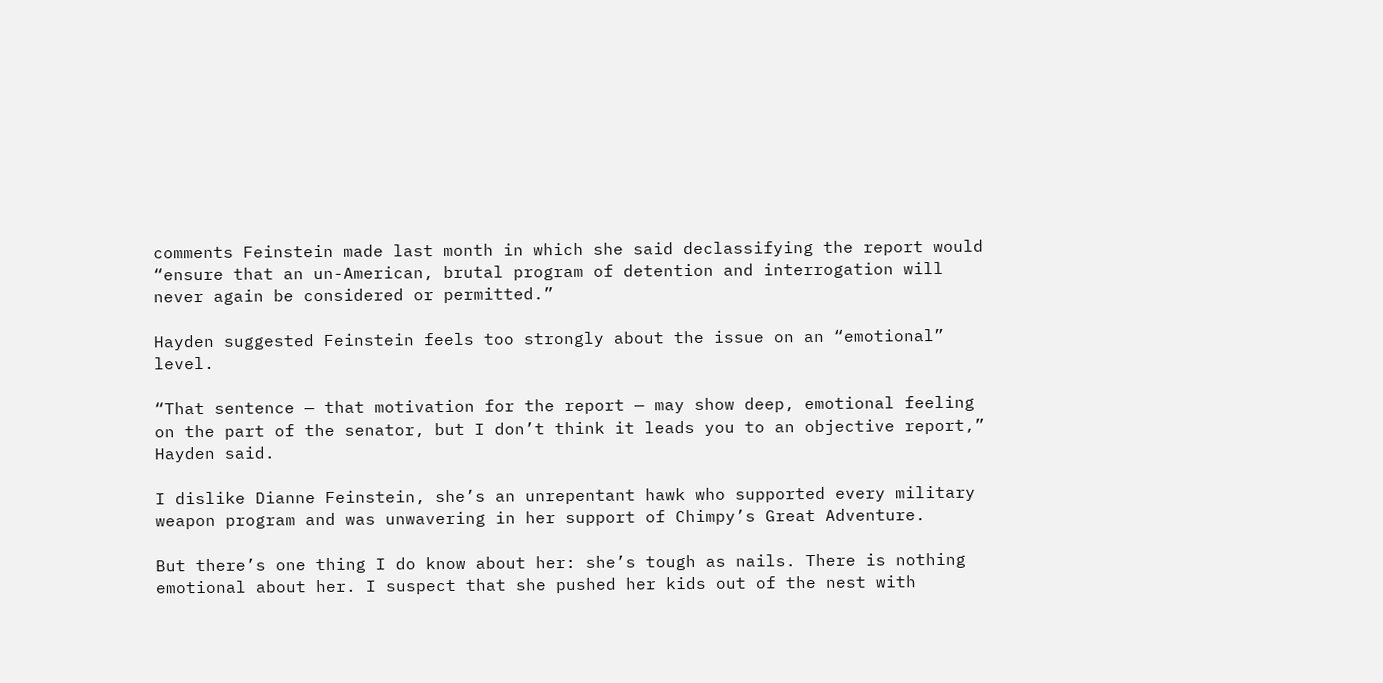comments Feinstein made last month in which she said declassifying the report would “ensure that an un-American, brutal program of detention and interrogation will never again be considered or permitted.”

Hayden suggested Feinstein feels too strongly about the issue on an “emotional” level.

“That sentence — that motivation for the report — may show deep, emotional feeling on the part of the senator, but I don’t think it leads you to an objective report,” Hayden said.

I dislike Dianne Feinstein, she’s an unrepentant hawk who supported every military weapon program and was unwavering in her support of Chimpy’s Great Adventure.

But there’s one thing I do know about her: she’s tough as nails. There is nothing emotional about her. I suspect that she pushed her kids out of the nest with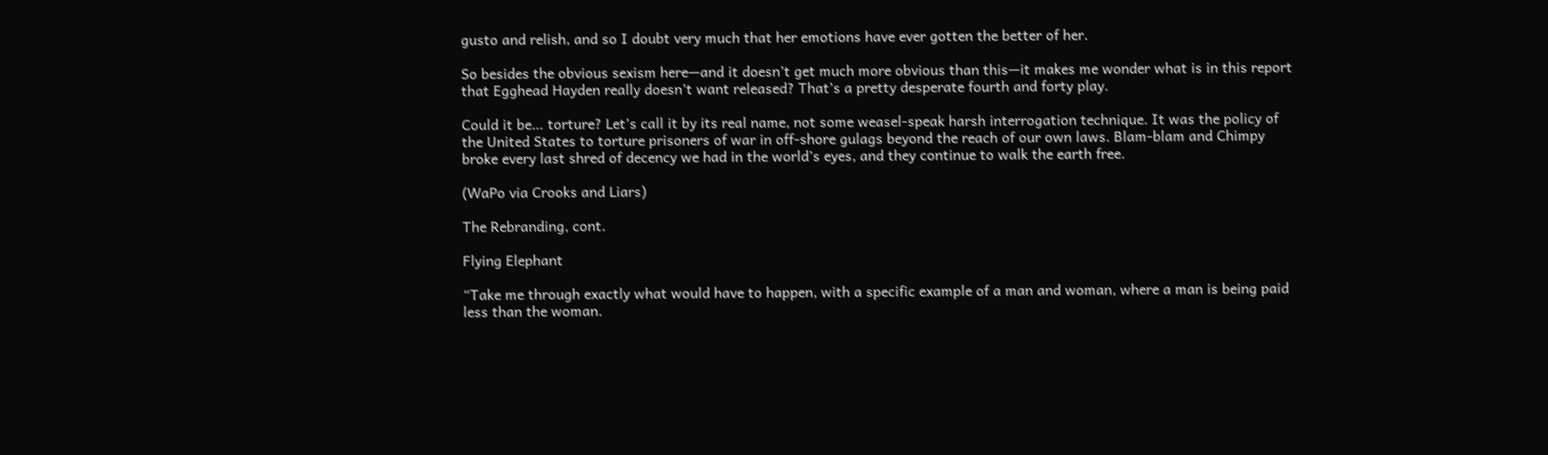gusto and relish, and so I doubt very much that her emotions have ever gotten the better of her.

So besides the obvious sexism here—and it doesn’t get much more obvious than this—it makes me wonder what is in this report that Egghead Hayden really doesn’t want released? That’s a pretty desperate fourth and forty play.

Could it be… torture? Let’s call it by its real name, not some weasel-speak harsh interrogation technique. It was the policy of the United States to torture prisoners of war in off-shore gulags beyond the reach of our own laws. Blam-blam and Chimpy broke every last shred of decency we had in the world’s eyes, and they continue to walk the earth free.

(WaPo via Crooks and Liars)

The Rebranding, cont.

Flying Elephant

“Take me through exactly what would have to happen, with a specific example of a man and woman, where a man is being paid less than the woman.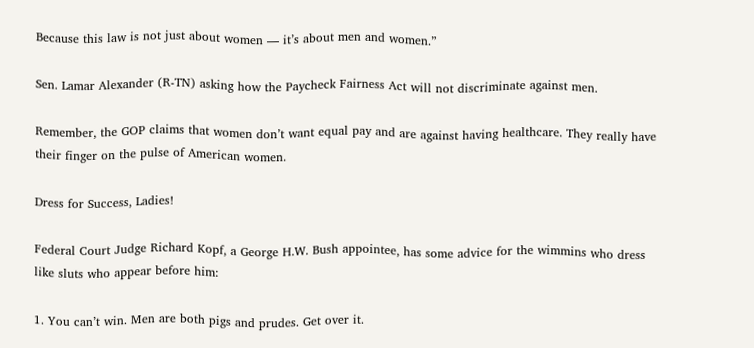Because this law is not just about women — it’s about men and women.”

Sen. Lamar Alexander (R-TN) asking how the Paycheck Fairness Act will not discriminate against men.

Remember, the GOP claims that women don’t want equal pay and are against having healthcare. They really have their finger on the pulse of American women.

Dress for Success, Ladies!

Federal Court Judge Richard Kopf, a George H.W. Bush appointee, has some advice for the wimmins who dress like sluts who appear before him:

1. You can’t win. Men are both pigs and prudes. Get over it.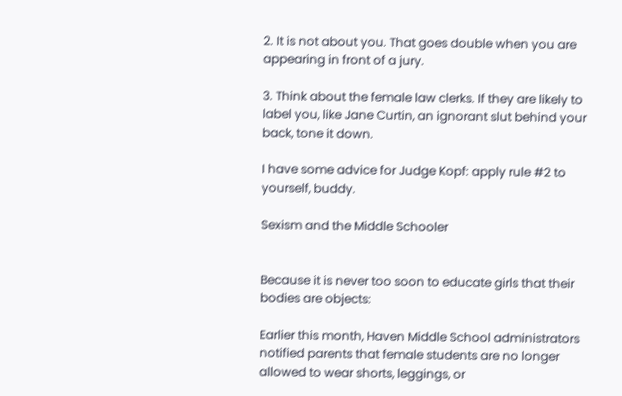2. It is not about you. That goes double when you are appearing in front of a jury.

3. Think about the female law clerks. If they are likely to label you, like Jane Curtin, an ignorant slut behind your back, tone it down.

I have some advice for Judge Kopf: apply rule #2 to yourself, buddy.

Sexism and the Middle Schooler


Because it is never too soon to educate girls that their bodies are objects:

Earlier this month, Haven Middle School administrators notified parents that female students are no longer allowed to wear shorts, leggings, or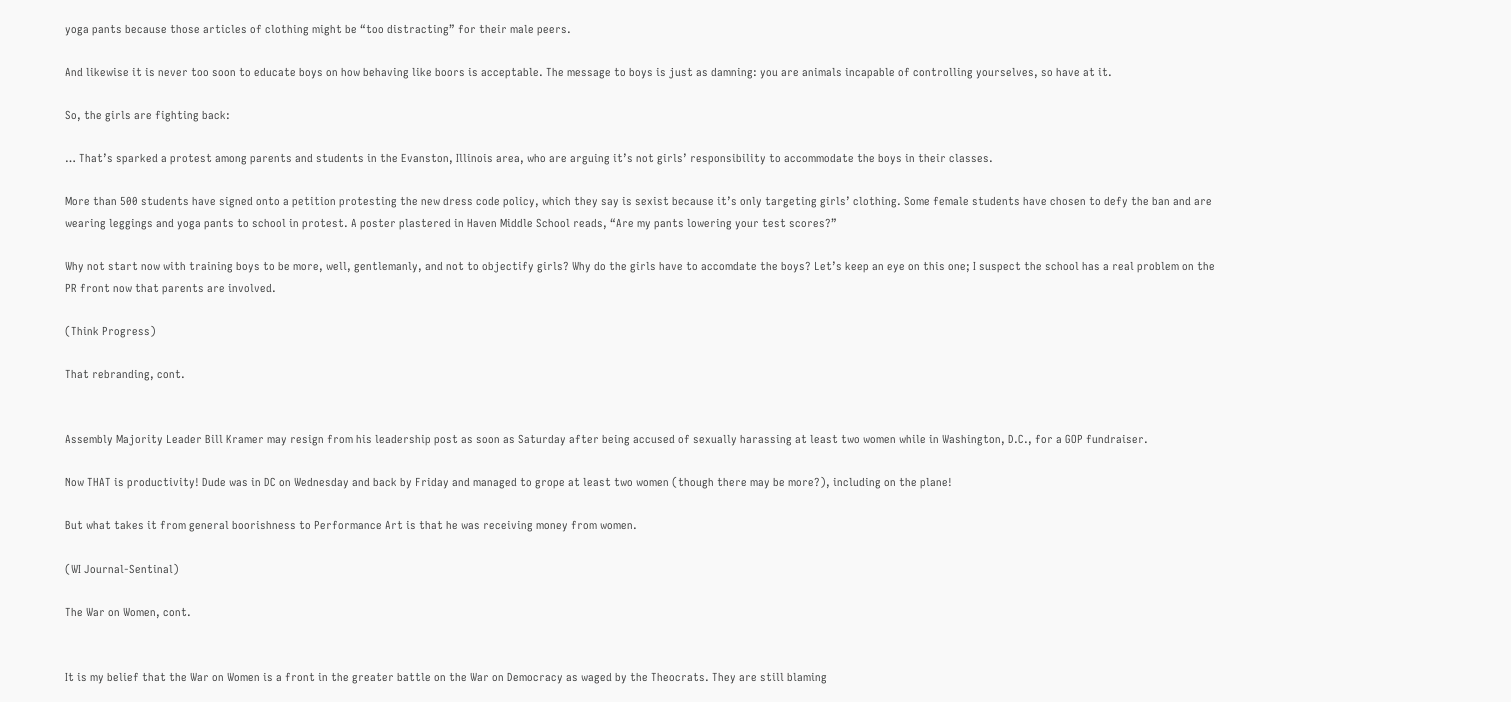yoga pants because those articles of clothing might be “too distracting” for their male peers.

And likewise it is never too soon to educate boys on how behaving like boors is acceptable. The message to boys is just as damning: you are animals incapable of controlling yourselves, so have at it.

So, the girls are fighting back:

… That’s sparked a protest among parents and students in the Evanston, Illinois area, who are arguing it’s not girls’ responsibility to accommodate the boys in their classes.

More than 500 students have signed onto a petition protesting the new dress code policy, which they say is sexist because it’s only targeting girls’ clothing. Some female students have chosen to defy the ban and are wearing leggings and yoga pants to school in protest. A poster plastered in Haven Middle School reads, “Are my pants lowering your test scores?”

Why not start now with training boys to be more, well, gentlemanly, and not to objectify girls? Why do the girls have to accomdate the boys? Let’s keep an eye on this one; I suspect the school has a real problem on the PR front now that parents are involved.

(Think Progress)

That rebranding, cont.


Assembly Majority Leader Bill Kramer may resign from his leadership post as soon as Saturday after being accused of sexually harassing at least two women while in Washington, D.C., for a GOP fundraiser.

Now THAT is productivity! Dude was in DC on Wednesday and back by Friday and managed to grope at least two women (though there may be more?), including on the plane!

But what takes it from general boorishness to Performance Art is that he was receiving money from women.

(WI Journal-Sentinal)

The War on Women, cont.


It is my belief that the War on Women is a front in the greater battle on the War on Democracy as waged by the Theocrats. They are still blaming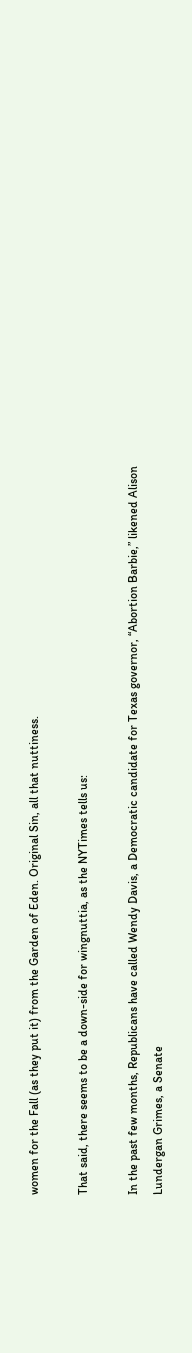women for the Fall (as they put it) from the Garden of Eden. Original Sin, all that nuttiness.

That said, there seems to be a down-side for wingnuttia, as the NYTimes tells us:

In the past few months, Republicans have called Wendy Davis, a Democratic candidate for Texas governor, “Abortion Barbie,” likened Alison Lundergan Grimes, a Senate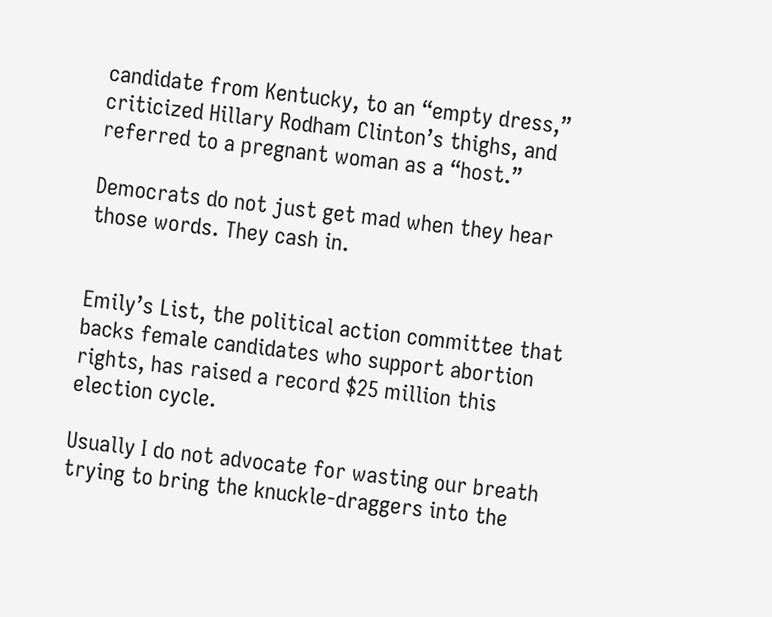candidate from Kentucky, to an “empty dress,” criticized Hillary Rodham Clinton’s thighs, and referred to a pregnant woman as a “host.”

Democrats do not just get mad when they hear those words. They cash in.


Emily’s List, the political action committee that backs female candidates who support abortion rights, has raised a record $25 million this election cycle.

Usually I do not advocate for wasting our breath trying to bring the knuckle-draggers into the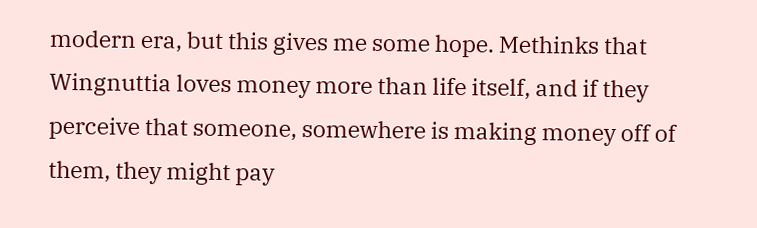modern era, but this gives me some hope. Methinks that Wingnuttia loves money more than life itself, and if they perceive that someone, somewhere is making money off of them, they might pay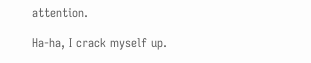attention.

Ha-ha, I crack myself up.